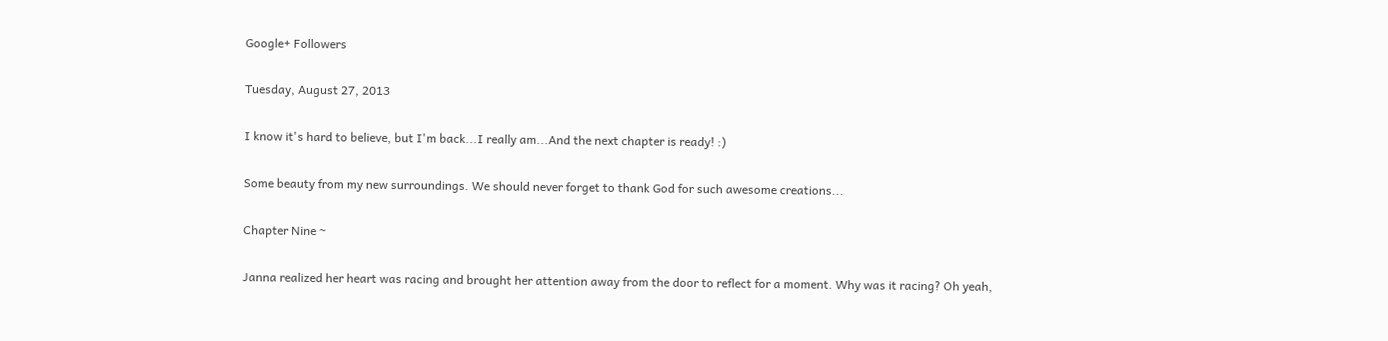Google+ Followers

Tuesday, August 27, 2013

I know it's hard to believe, but I'm back...I really am...And the next chapter is ready! :)

Some beauty from my new surroundings. We should never forget to thank God for such awesome creations...

Chapter Nine ~

Janna realized her heart was racing and brought her attention away from the door to reflect for a moment. Why was it racing? Oh yeah,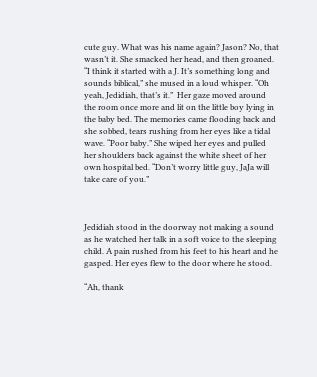cute guy. What was his name again? Jason? No, that wasn’t it. She smacked her head, and then groaned. “I think it started with a J. It’s something long and sounds biblical,” she mused in a loud whisper. “Oh yeah, Jedidiah, that’s it.”  Her gaze moved around the room once more and lit on the little boy lying in the baby bed. The memories came flooding back and she sobbed, tears rushing from her eyes like a tidal wave. “Poor baby.” She wiped her eyes and pulled her shoulders back against the white sheet of her own hospital bed. “Don’t worry little guy, JaJa will take care of you.”



Jedidiah stood in the doorway not making a sound as he watched her talk in a soft voice to the sleeping child. A pain rushed from his feet to his heart and he gasped. Her eyes flew to the door where he stood.

“Ah, thank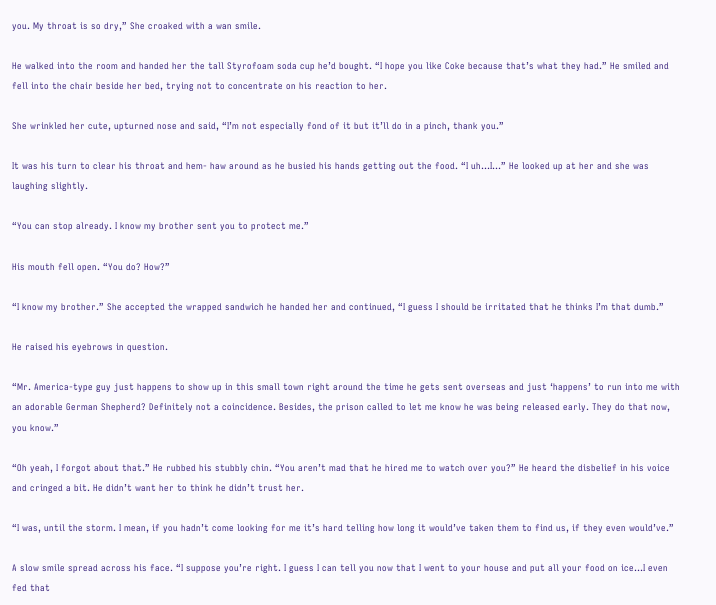you. My throat is so dry,” She croaked with a wan smile.

He walked into the room and handed her the tall Styrofoam soda cup he’d bought. “I hope you like Coke because that’s what they had.” He smiled and fell into the chair beside her bed, trying not to concentrate on his reaction to her.

She wrinkled her cute, upturned nose and said, “I’m not especially fond of it but it’ll do in a pinch, thank you.”

It was his turn to clear his throat and hem- haw around as he busied his hands getting out the food. “I uh…I…” He looked up at her and she was laughing slightly.

“You can stop already. I know my brother sent you to protect me.”

His mouth fell open. “You do? How?”

“I know my brother.” She accepted the wrapped sandwich he handed her and continued, “I guess I should be irritated that he thinks I’m that dumb.”

He raised his eyebrows in question.

“Mr. America-type guy just happens to show up in this small town right around the time he gets sent overseas and just ‘happens’ to run into me with an adorable German Shepherd? Definitely not a coincidence. Besides, the prison called to let me know he was being released early. They do that now, you know.”

“Oh yeah, I forgot about that.” He rubbed his stubbly chin. “You aren’t mad that he hired me to watch over you?” He heard the disbelief in his voice and cringed a bit. He didn’t want her to think he didn’t trust her.

“I was, until the storm. I mean, if you hadn’t come looking for me it’s hard telling how long it would’ve taken them to find us, if they even would’ve.”

A slow smile spread across his face. “I suppose you’re right. I guess I can tell you now that I went to your house and put all your food on ice…I even fed that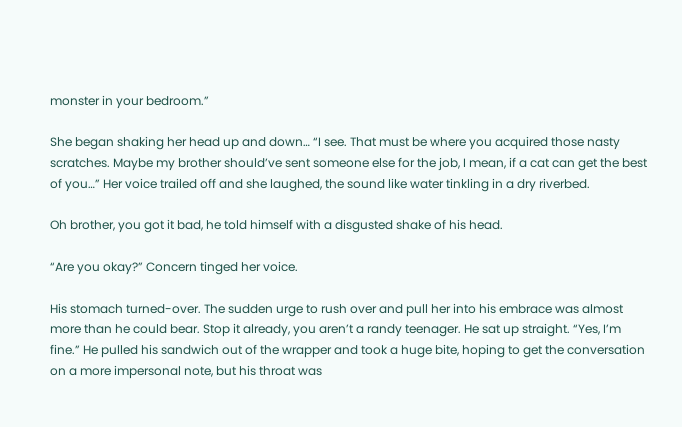monster in your bedroom.”

She began shaking her head up and down… “I see. That must be where you acquired those nasty scratches. Maybe my brother should’ve sent someone else for the job, I mean, if a cat can get the best of you…” Her voice trailed off and she laughed, the sound like water tinkling in a dry riverbed.

Oh brother, you got it bad, he told himself with a disgusted shake of his head.

“Are you okay?” Concern tinged her voice.

His stomach turned-over. The sudden urge to rush over and pull her into his embrace was almost more than he could bear. Stop it already, you aren’t a randy teenager. He sat up straight. “Yes, I’m fine.” He pulled his sandwich out of the wrapper and took a huge bite, hoping to get the conversation on a more impersonal note, but his throat was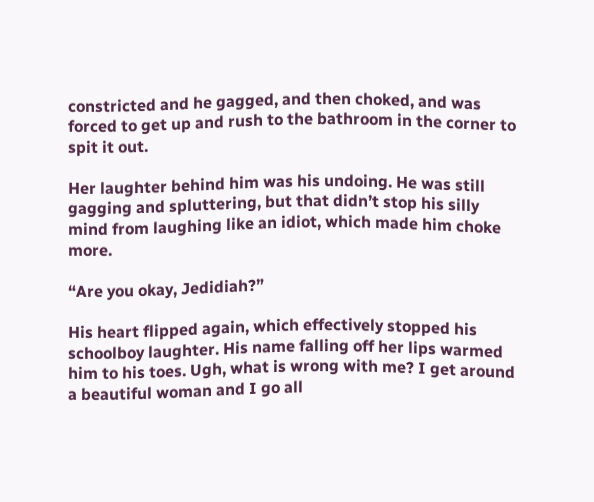constricted and he gagged, and then choked, and was forced to get up and rush to the bathroom in the corner to spit it out.

Her laughter behind him was his undoing. He was still gagging and spluttering, but that didn’t stop his silly mind from laughing like an idiot, which made him choke more.

“Are you okay, Jedidiah?”

His heart flipped again, which effectively stopped his schoolboy laughter. His name falling off her lips warmed him to his toes. Ugh, what is wrong with me? I get around a beautiful woman and I go all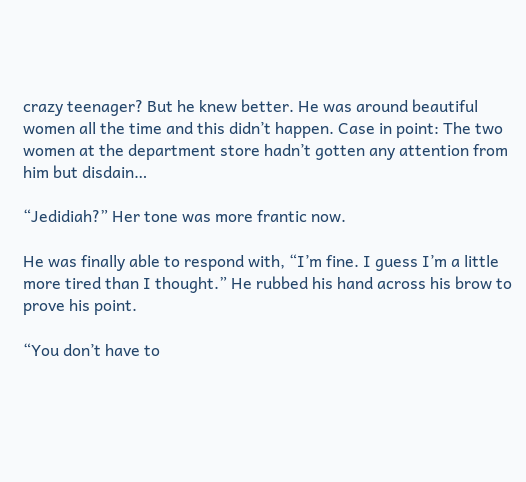crazy teenager? But he knew better. He was around beautiful women all the time and this didn’t happen. Case in point: The two women at the department store hadn’t gotten any attention from him but disdain…

“Jedidiah?” Her tone was more frantic now.

He was finally able to respond with, “I’m fine. I guess I’m a little more tired than I thought.” He rubbed his hand across his brow to prove his point.

“You don’t have to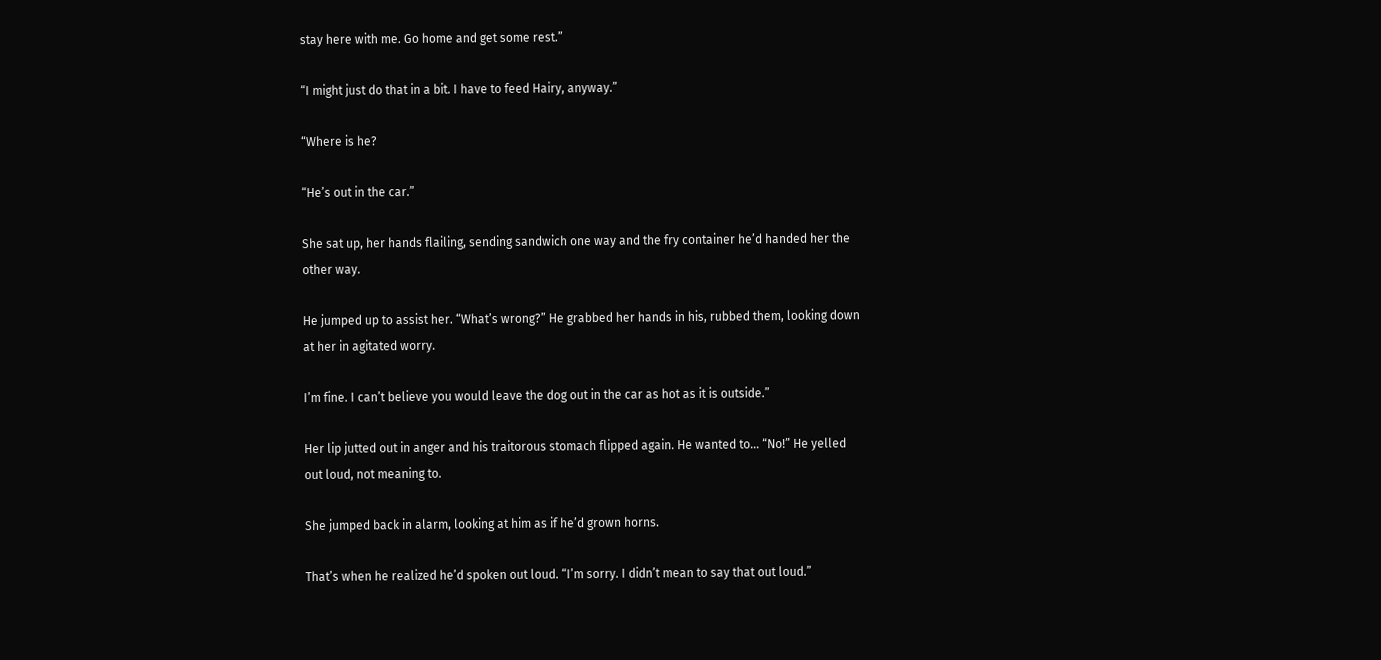stay here with me. Go home and get some rest.”

“I might just do that in a bit. I have to feed Hairy, anyway.”

“Where is he?

“He’s out in the car.”

She sat up, her hands flailing, sending sandwich one way and the fry container he’d handed her the other way.

He jumped up to assist her. “What’s wrong?” He grabbed her hands in his, rubbed them, looking down at her in agitated worry.

I’m fine. I can’t believe you would leave the dog out in the car as hot as it is outside.”

Her lip jutted out in anger and his traitorous stomach flipped again. He wanted to… “No!” He yelled out loud, not meaning to.

She jumped back in alarm, looking at him as if he’d grown horns.

That’s when he realized he’d spoken out loud. “I’m sorry. I didn’t mean to say that out loud.”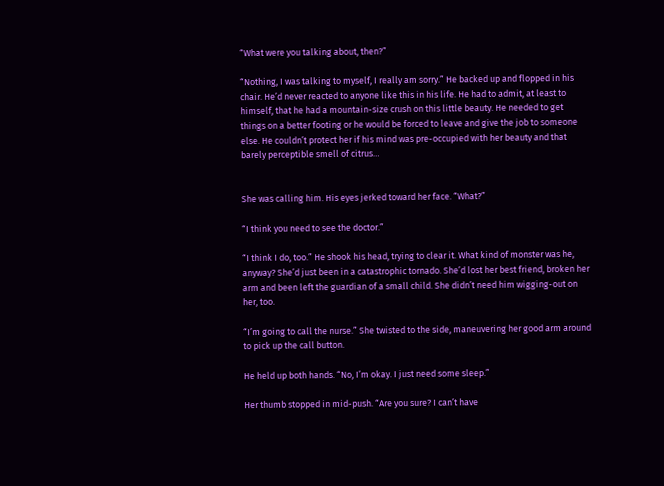“What were you talking about, then?”

“Nothing, I was talking to myself, I really am sorry.” He backed up and flopped in his chair. He’d never reacted to anyone like this in his life. He had to admit, at least to himself, that he had a mountain-size crush on this little beauty. He needed to get things on a better footing or he would be forced to leave and give the job to someone else. He couldn’t protect her if his mind was pre-occupied with her beauty and that barely perceptible smell of citrus…


She was calling him. His eyes jerked toward her face. “What?”

“I think you need to see the doctor.”

“I think I do, too.” He shook his head, trying to clear it. What kind of monster was he, anyway? She’d just been in a catastrophic tornado. She’d lost her best friend, broken her arm and been left the guardian of a small child. She didn’t need him wigging-out on her, too.

“I’m going to call the nurse.” She twisted to the side, maneuvering her good arm around to pick up the call button.

He held up both hands. “No, I’m okay. I just need some sleep.”

Her thumb stopped in mid-push. “Are you sure? I can’t have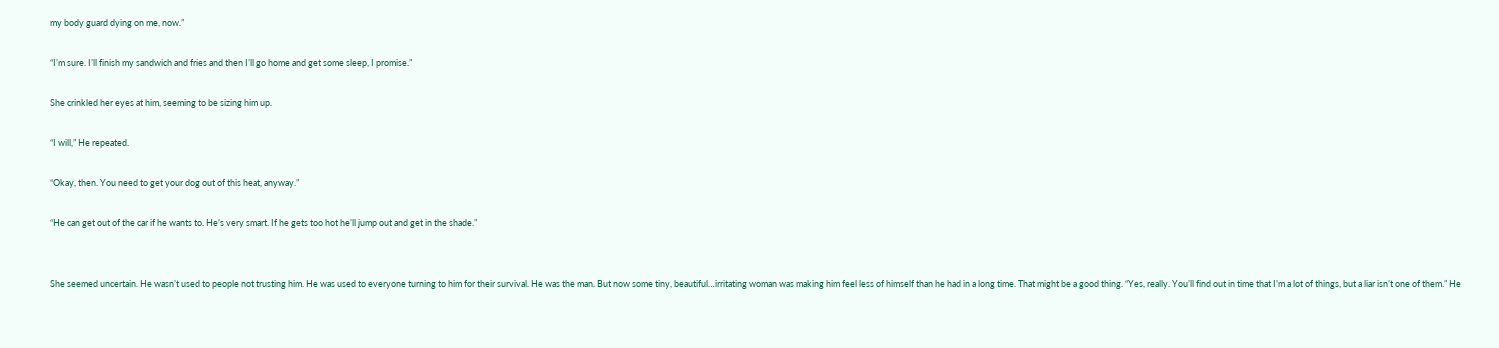my body guard dying on me, now.”

“I’m sure. I’ll finish my sandwich and fries and then I’ll go home and get some sleep, I promise.”

She crinkled her eyes at him, seeming to be sizing him up.

“I will,” He repeated.

“Okay, then. You need to get your dog out of this heat, anyway.”

“He can get out of the car if he wants to. He’s very smart. If he gets too hot he’ll jump out and get in the shade.”


She seemed uncertain. He wasn’t used to people not trusting him. He was used to everyone turning to him for their survival. He was the man. But now some tiny, beautiful…irritating woman was making him feel less of himself than he had in a long time. That might be a good thing. “Yes, really. You’ll find out in time that I’m a lot of things, but a liar isn’t one of them.” He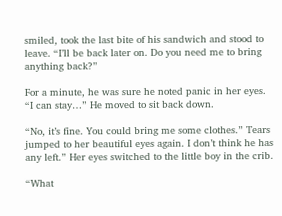smiled, took the last bite of his sandwich and stood to leave. “I’ll be back later on. Do you need me to bring anything back?”

For a minute, he was sure he noted panic in her eyes. “I can stay…” He moved to sit back down.

“No, it’s fine. You could bring me some clothes.” Tears jumped to her beautiful eyes again. I don’t think he has any left.” Her eyes switched to the little boy in the crib.

“What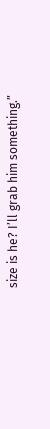size is he? I’ll grab him something.”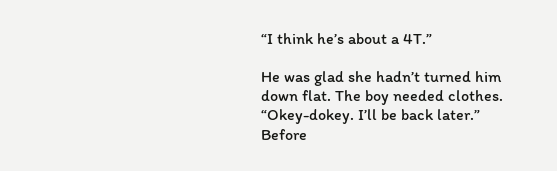“I think he’s about a 4T.”

He was glad she hadn’t turned him down flat. The boy needed clothes. “Okey-dokey. I’ll be back later.” Before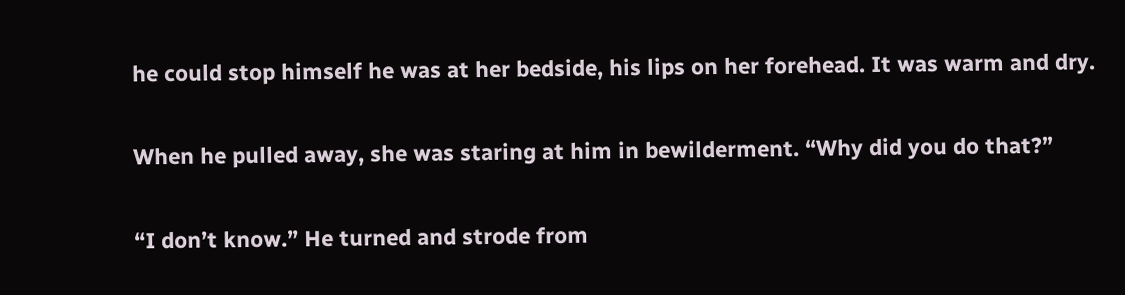he could stop himself he was at her bedside, his lips on her forehead. It was warm and dry.

When he pulled away, she was staring at him in bewilderment. “Why did you do that?”

“I don’t know.” He turned and strode from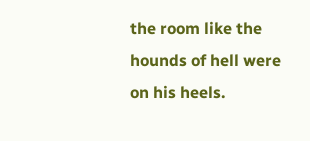the room like the hounds of hell were on his heels.